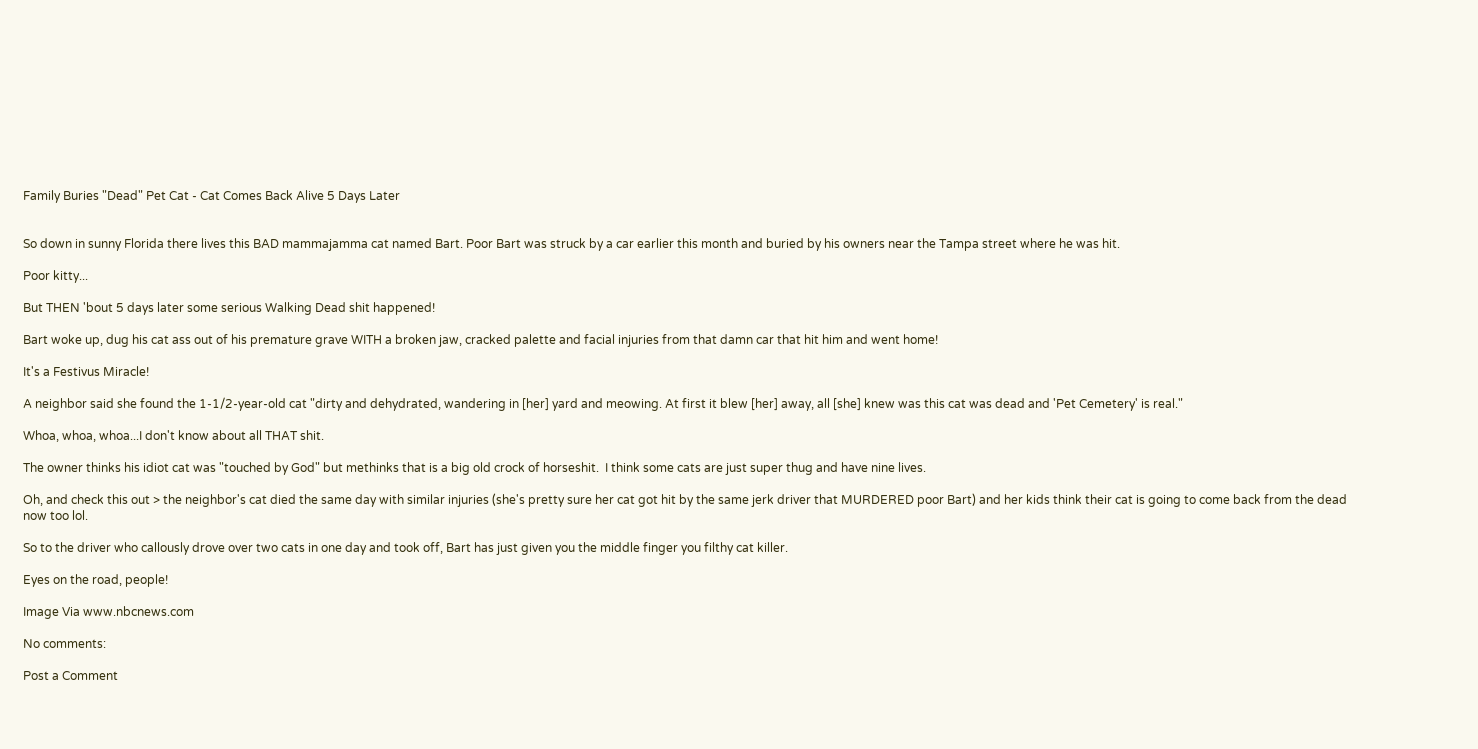Family Buries "Dead" Pet Cat - Cat Comes Back Alive 5 Days Later


So down in sunny Florida there lives this BAD mammajamma cat named Bart. Poor Bart was struck by a car earlier this month and buried by his owners near the Tampa street where he was hit.

Poor kitty...

But THEN 'bout 5 days later some serious Walking Dead shit happened!

Bart woke up, dug his cat ass out of his premature grave WITH a broken jaw, cracked palette and facial injuries from that damn car that hit him and went home!

It's a Festivus Miracle!

A neighbor said she found the 1-1/2-year-old cat "dirty and dehydrated, wandering in [her] yard and meowing. At first it blew [her] away, all [she] knew was this cat was dead and 'Pet Cemetery' is real."

Whoa, whoa, whoa...I don't know about all THAT shit.

The owner thinks his idiot cat was "touched by God" but methinks that is a big old crock of horseshit.  I think some cats are just super thug and have nine lives.

Oh, and check this out > the neighbor's cat died the same day with similar injuries (she's pretty sure her cat got hit by the same jerk driver that MURDERED poor Bart) and her kids think their cat is going to come back from the dead now too lol.

So to the driver who callously drove over two cats in one day and took off, Bart has just given you the middle finger you filthy cat killer.

Eyes on the road, people!

Image Via www.nbcnews.com

No comments:

Post a Comment